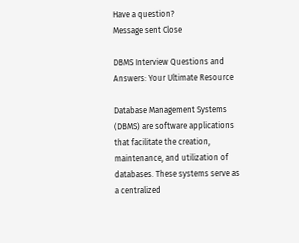Have a question?
Message sent Close

DBMS Interview Questions and Answers: Your Ultimate Resource

Database Management Systems (DBMS) are software applications that facilitate the creation, maintenance, and utilization of databases. These systems serve as a centralized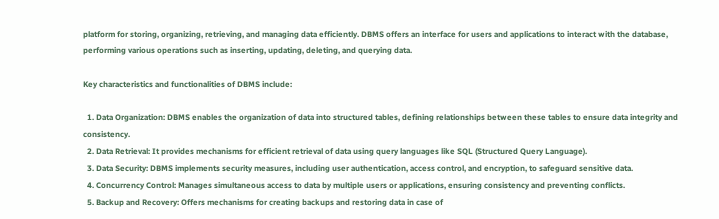platform for storing, organizing, retrieving, and managing data efficiently. DBMS offers an interface for users and applications to interact with the database, performing various operations such as inserting, updating, deleting, and querying data.

Key characteristics and functionalities of DBMS include:

  1. Data Organization: DBMS enables the organization of data into structured tables, defining relationships between these tables to ensure data integrity and consistency.
  2. Data Retrieval: It provides mechanisms for efficient retrieval of data using query languages like SQL (Structured Query Language).
  3. Data Security: DBMS implements security measures, including user authentication, access control, and encryption, to safeguard sensitive data.
  4. Concurrency Control: Manages simultaneous access to data by multiple users or applications, ensuring consistency and preventing conflicts.
  5. Backup and Recovery: Offers mechanisms for creating backups and restoring data in case of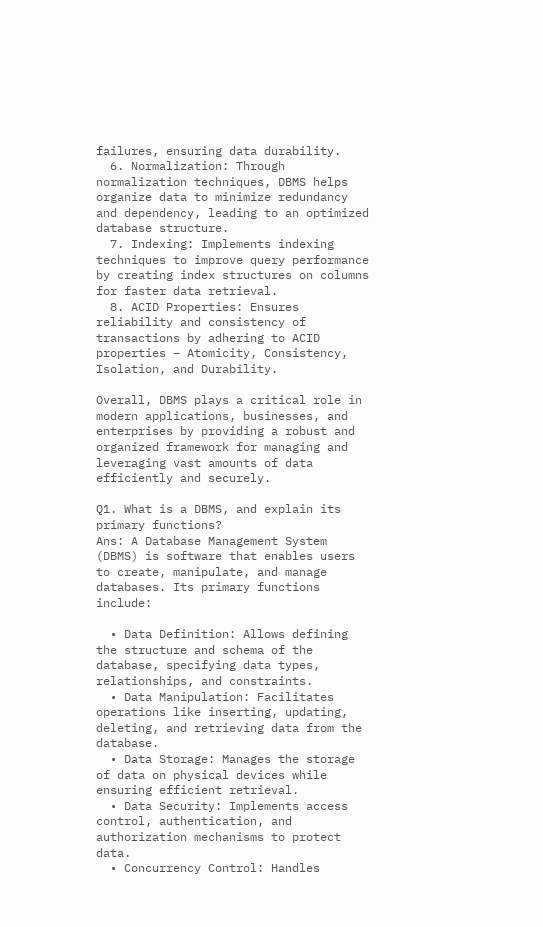failures, ensuring data durability.
  6. Normalization: Through normalization techniques, DBMS helps organize data to minimize redundancy and dependency, leading to an optimized database structure.
  7. Indexing: Implements indexing techniques to improve query performance by creating index structures on columns for faster data retrieval.
  8. ACID Properties: Ensures reliability and consistency of transactions by adhering to ACID properties – Atomicity, Consistency, Isolation, and Durability.

Overall, DBMS plays a critical role in modern applications, businesses, and enterprises by providing a robust and organized framework for managing and leveraging vast amounts of data efficiently and securely.

Q1. What is a DBMS, and explain its primary functions?
Ans: A Database Management System (DBMS) is software that enables users to create, manipulate, and manage databases. Its primary functions include:

  • Data Definition: Allows defining the structure and schema of the database, specifying data types, relationships, and constraints.
  • Data Manipulation: Facilitates operations like inserting, updating, deleting, and retrieving data from the database.
  • Data Storage: Manages the storage of data on physical devices while ensuring efficient retrieval.
  • Data Security: Implements access control, authentication, and authorization mechanisms to protect data.
  • Concurrency Control: Handles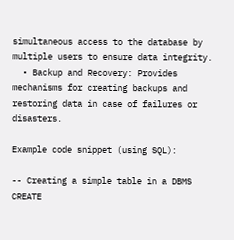simultaneous access to the database by multiple users to ensure data integrity.
  • Backup and Recovery: Provides mechanisms for creating backups and restoring data in case of failures or disasters.

Example code snippet (using SQL):

-- Creating a simple table in a DBMS
CREATE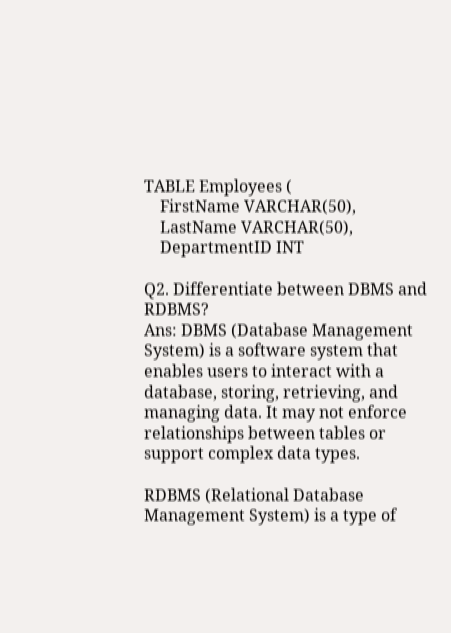TABLE Employees (
    FirstName VARCHAR(50),
    LastName VARCHAR(50),
    DepartmentID INT

Q2. Differentiate between DBMS and RDBMS?
Ans: DBMS (Database Management System) is a software system that enables users to interact with a database, storing, retrieving, and managing data. It may not enforce relationships between tables or support complex data types.

RDBMS (Relational Database Management System) is a type of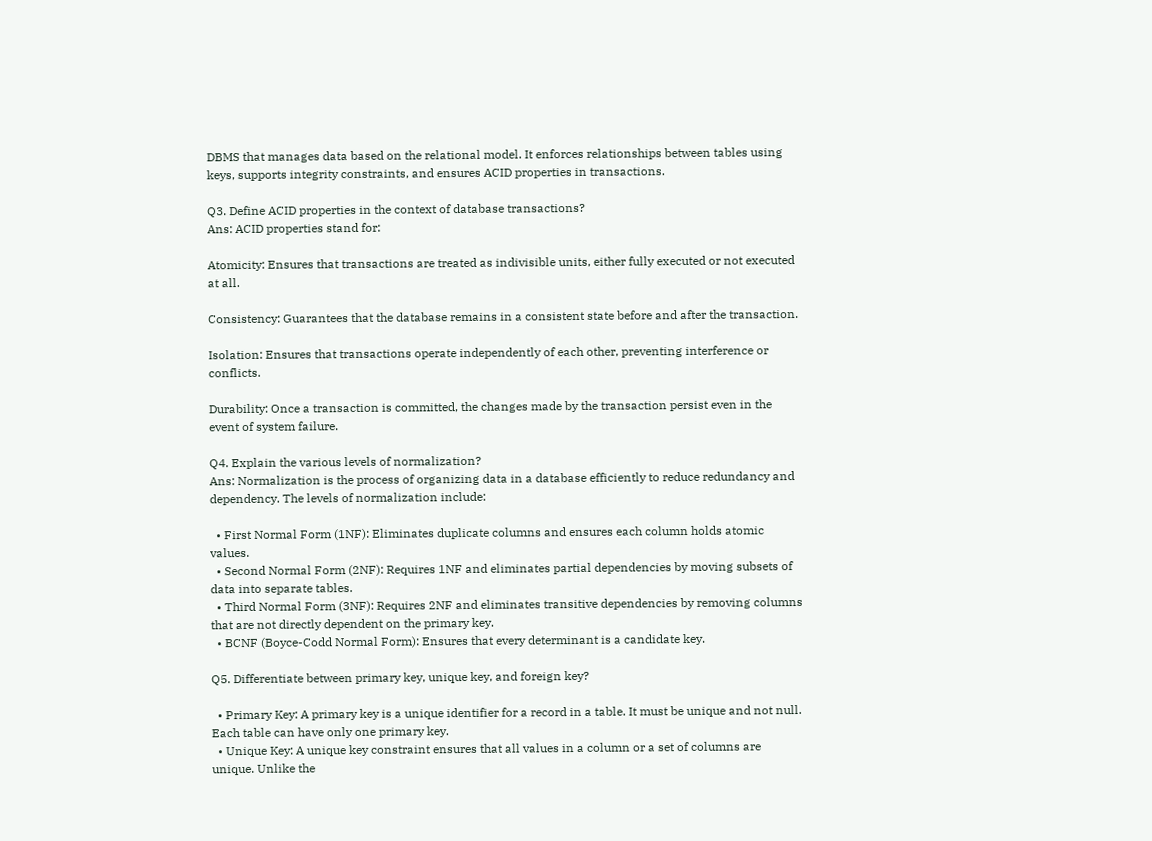DBMS that manages data based on the relational model. It enforces relationships between tables using keys, supports integrity constraints, and ensures ACID properties in transactions.

Q3. Define ACID properties in the context of database transactions?
Ans: ACID properties stand for:

Atomicity: Ensures that transactions are treated as indivisible units, either fully executed or not executed at all.

Consistency: Guarantees that the database remains in a consistent state before and after the transaction.

Isolation: Ensures that transactions operate independently of each other, preventing interference or conflicts.

Durability: Once a transaction is committed, the changes made by the transaction persist even in the event of system failure.

Q4. Explain the various levels of normalization?
Ans: Normalization is the process of organizing data in a database efficiently to reduce redundancy and dependency. The levels of normalization include:

  • First Normal Form (1NF): Eliminates duplicate columns and ensures each column holds atomic values.
  • Second Normal Form (2NF): Requires 1NF and eliminates partial dependencies by moving subsets of data into separate tables.
  • Third Normal Form (3NF): Requires 2NF and eliminates transitive dependencies by removing columns that are not directly dependent on the primary key.
  • BCNF (Boyce-Codd Normal Form): Ensures that every determinant is a candidate key.

Q5. Differentiate between primary key, unique key, and foreign key?

  • Primary Key: A primary key is a unique identifier for a record in a table. It must be unique and not null. Each table can have only one primary key.
  • Unique Key: A unique key constraint ensures that all values in a column or a set of columns are unique. Unlike the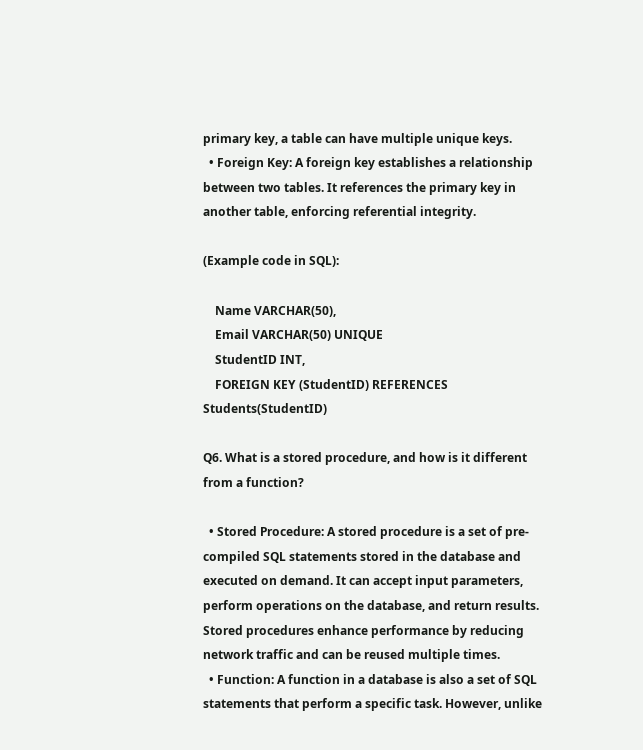primary key, a table can have multiple unique keys.
  • Foreign Key: A foreign key establishes a relationship between two tables. It references the primary key in another table, enforcing referential integrity.

(Example code in SQL):

    Name VARCHAR(50),
    Email VARCHAR(50) UNIQUE
    StudentID INT,
    FOREIGN KEY (StudentID) REFERENCES Students(StudentID)

Q6. What is a stored procedure, and how is it different from a function?

  • Stored Procedure: A stored procedure is a set of pre-compiled SQL statements stored in the database and executed on demand. It can accept input parameters, perform operations on the database, and return results. Stored procedures enhance performance by reducing network traffic and can be reused multiple times.
  • Function: A function in a database is also a set of SQL statements that perform a specific task. However, unlike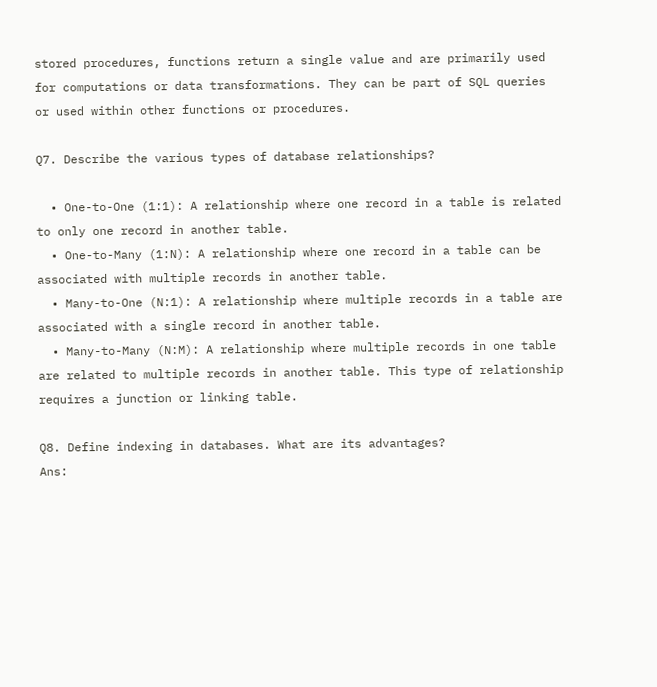stored procedures, functions return a single value and are primarily used for computations or data transformations. They can be part of SQL queries or used within other functions or procedures.

Q7. Describe the various types of database relationships?

  • One-to-One (1:1): A relationship where one record in a table is related to only one record in another table.
  • One-to-Many (1:N): A relationship where one record in a table can be associated with multiple records in another table.
  • Many-to-One (N:1): A relationship where multiple records in a table are associated with a single record in another table.
  • Many-to-Many (N:M): A relationship where multiple records in one table are related to multiple records in another table. This type of relationship requires a junction or linking table.

Q8. Define indexing in databases. What are its advantages?
Ans: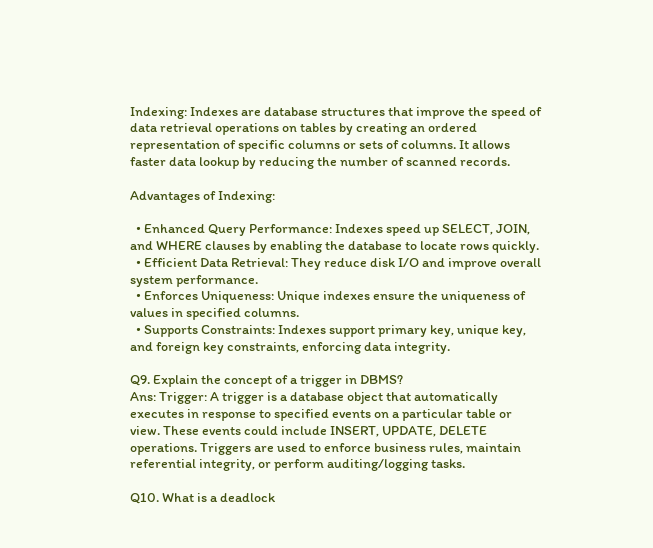Indexing: Indexes are database structures that improve the speed of data retrieval operations on tables by creating an ordered representation of specific columns or sets of columns. It allows faster data lookup by reducing the number of scanned records.

Advantages of Indexing:

  • Enhanced Query Performance: Indexes speed up SELECT, JOIN, and WHERE clauses by enabling the database to locate rows quickly.
  • Efficient Data Retrieval: They reduce disk I/O and improve overall system performance.
  • Enforces Uniqueness: Unique indexes ensure the uniqueness of values in specified columns.
  • Supports Constraints: Indexes support primary key, unique key, and foreign key constraints, enforcing data integrity.

Q9. Explain the concept of a trigger in DBMS?
Ans: Trigger: A trigger is a database object that automatically executes in response to specified events on a particular table or view. These events could include INSERT, UPDATE, DELETE operations. Triggers are used to enforce business rules, maintain referential integrity, or perform auditing/logging tasks.

Q10. What is a deadlock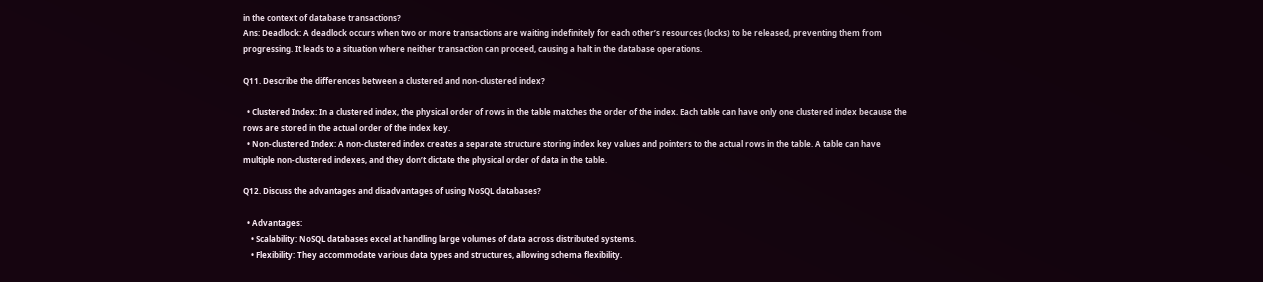in the context of database transactions?
Ans: Deadlock: A deadlock occurs when two or more transactions are waiting indefinitely for each other’s resources (locks) to be released, preventing them from progressing. It leads to a situation where neither transaction can proceed, causing a halt in the database operations.

Q11. Describe the differences between a clustered and non-clustered index?

  • Clustered Index: In a clustered index, the physical order of rows in the table matches the order of the index. Each table can have only one clustered index because the rows are stored in the actual order of the index key.
  • Non-clustered Index: A non-clustered index creates a separate structure storing index key values and pointers to the actual rows in the table. A table can have multiple non-clustered indexes, and they don’t dictate the physical order of data in the table.

Q12. Discuss the advantages and disadvantages of using NoSQL databases?

  • Advantages:
    • Scalability: NoSQL databases excel at handling large volumes of data across distributed systems.
    • Flexibility: They accommodate various data types and structures, allowing schema flexibility.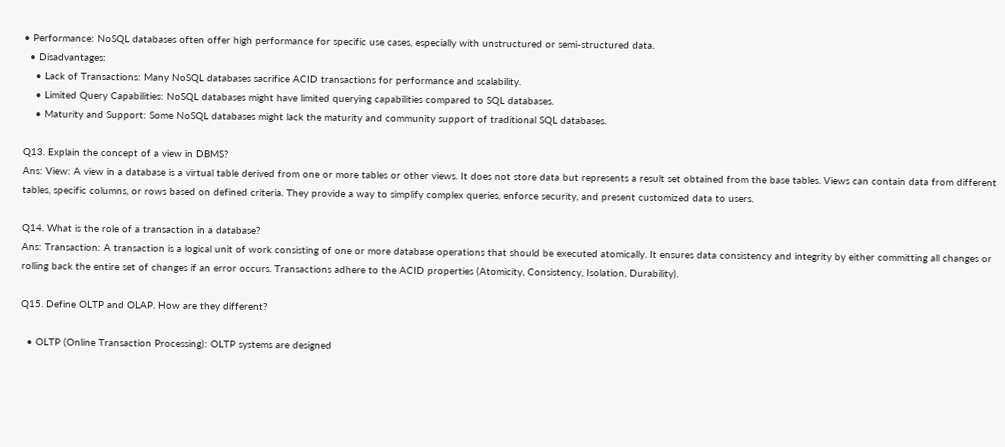• Performance: NoSQL databases often offer high performance for specific use cases, especially with unstructured or semi-structured data.
  • Disadvantages:
    • Lack of Transactions: Many NoSQL databases sacrifice ACID transactions for performance and scalability.
    • Limited Query Capabilities: NoSQL databases might have limited querying capabilities compared to SQL databases.
    • Maturity and Support: Some NoSQL databases might lack the maturity and community support of traditional SQL databases.

Q13. Explain the concept of a view in DBMS?
Ans: View: A view in a database is a virtual table derived from one or more tables or other views. It does not store data but represents a result set obtained from the base tables. Views can contain data from different tables, specific columns, or rows based on defined criteria. They provide a way to simplify complex queries, enforce security, and present customized data to users.

Q14. What is the role of a transaction in a database?
Ans: Transaction: A transaction is a logical unit of work consisting of one or more database operations that should be executed atomically. It ensures data consistency and integrity by either committing all changes or rolling back the entire set of changes if an error occurs. Transactions adhere to the ACID properties (Atomicity, Consistency, Isolation, Durability).

Q15. Define OLTP and OLAP. How are they different?

  • OLTP (Online Transaction Processing): OLTP systems are designed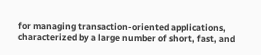for managing transaction-oriented applications, characterized by a large number of short, fast, and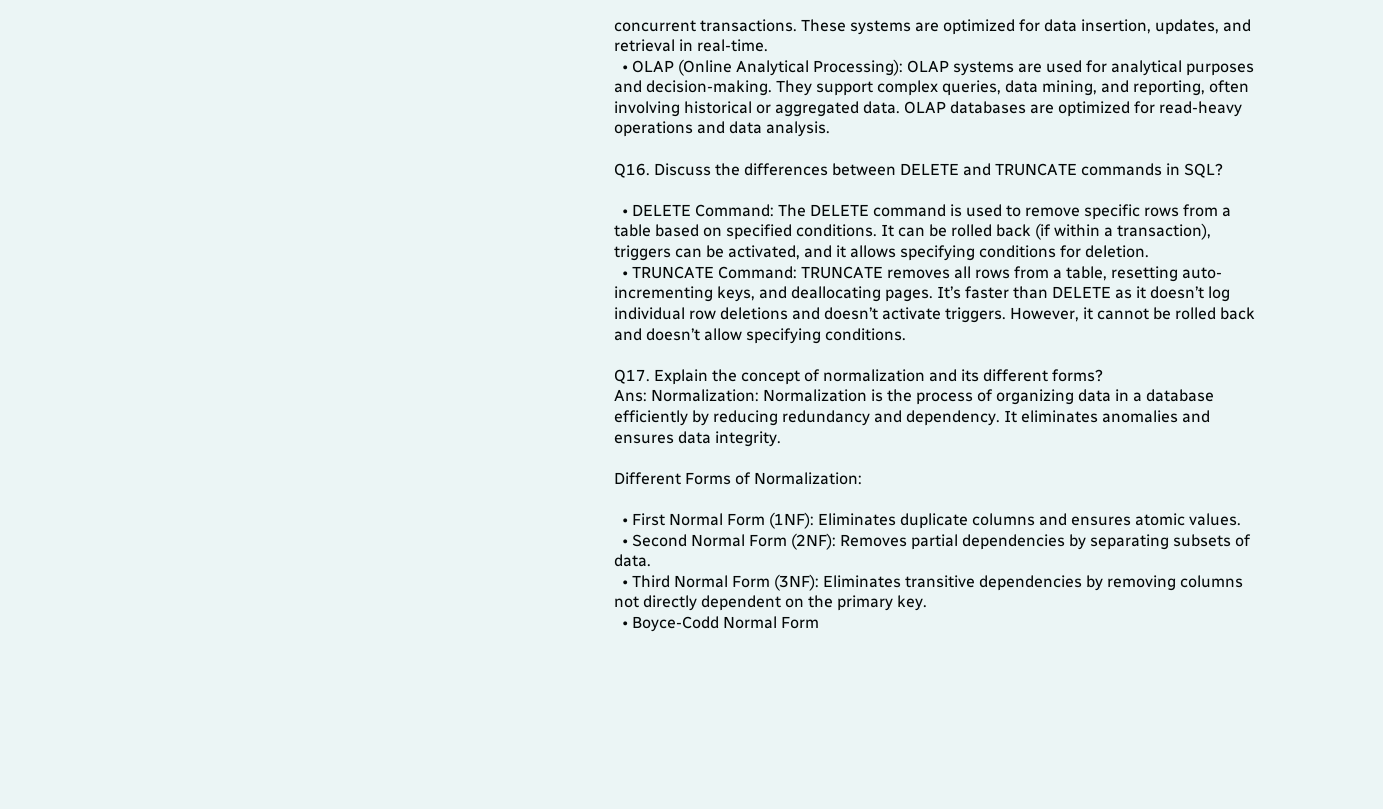concurrent transactions. These systems are optimized for data insertion, updates, and retrieval in real-time.
  • OLAP (Online Analytical Processing): OLAP systems are used for analytical purposes and decision-making. They support complex queries, data mining, and reporting, often involving historical or aggregated data. OLAP databases are optimized for read-heavy operations and data analysis.

Q16. Discuss the differences between DELETE and TRUNCATE commands in SQL?

  • DELETE Command: The DELETE command is used to remove specific rows from a table based on specified conditions. It can be rolled back (if within a transaction), triggers can be activated, and it allows specifying conditions for deletion.
  • TRUNCATE Command: TRUNCATE removes all rows from a table, resetting auto-incrementing keys, and deallocating pages. It’s faster than DELETE as it doesn’t log individual row deletions and doesn’t activate triggers. However, it cannot be rolled back and doesn’t allow specifying conditions.

Q17. Explain the concept of normalization and its different forms?
Ans: Normalization: Normalization is the process of organizing data in a database efficiently by reducing redundancy and dependency. It eliminates anomalies and ensures data integrity.

Different Forms of Normalization:

  • First Normal Form (1NF): Eliminates duplicate columns and ensures atomic values.
  • Second Normal Form (2NF): Removes partial dependencies by separating subsets of data.
  • Third Normal Form (3NF): Eliminates transitive dependencies by removing columns not directly dependent on the primary key.
  • Boyce-Codd Normal Form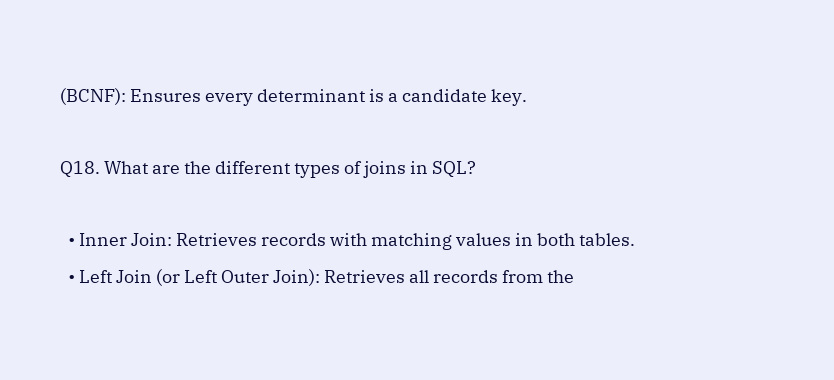(BCNF): Ensures every determinant is a candidate key.

Q18. What are the different types of joins in SQL?

  • Inner Join: Retrieves records with matching values in both tables.
  • Left Join (or Left Outer Join): Retrieves all records from the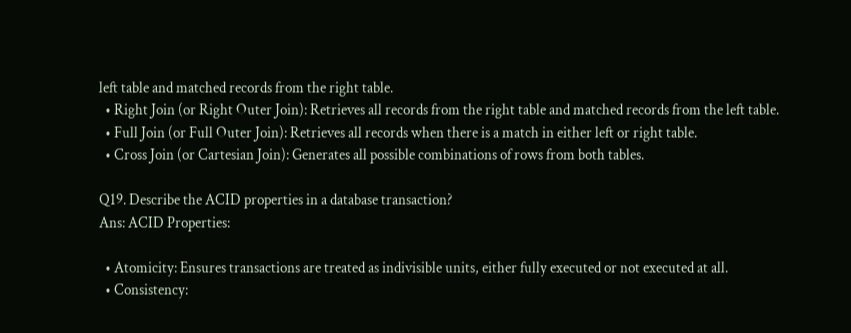left table and matched records from the right table.
  • Right Join (or Right Outer Join): Retrieves all records from the right table and matched records from the left table.
  • Full Join (or Full Outer Join): Retrieves all records when there is a match in either left or right table.
  • Cross Join (or Cartesian Join): Generates all possible combinations of rows from both tables.

Q19. Describe the ACID properties in a database transaction?
Ans: ACID Properties:

  • Atomicity: Ensures transactions are treated as indivisible units, either fully executed or not executed at all.
  • Consistency: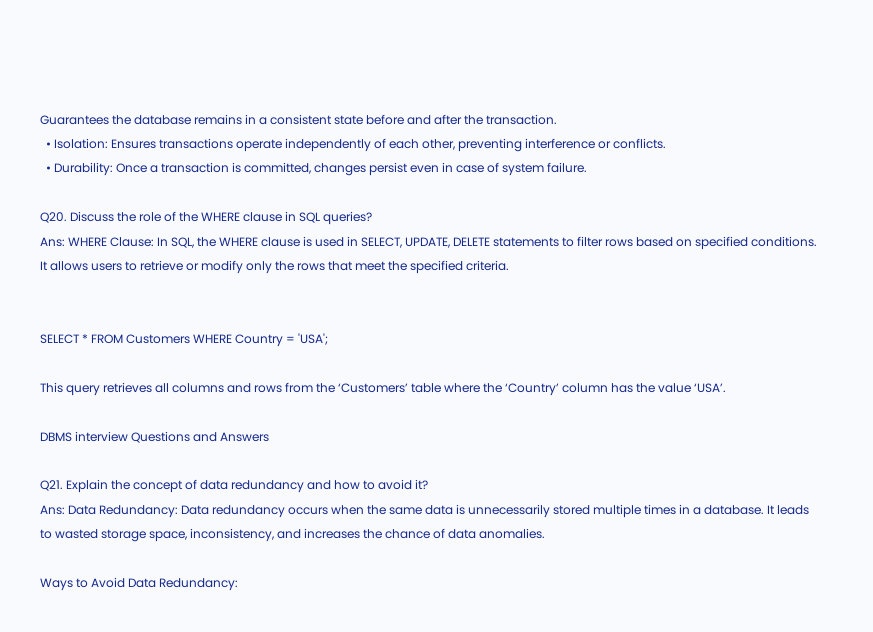Guarantees the database remains in a consistent state before and after the transaction.
  • Isolation: Ensures transactions operate independently of each other, preventing interference or conflicts.
  • Durability: Once a transaction is committed, changes persist even in case of system failure.

Q20. Discuss the role of the WHERE clause in SQL queries?
Ans: WHERE Clause: In SQL, the WHERE clause is used in SELECT, UPDATE, DELETE statements to filter rows based on specified conditions. It allows users to retrieve or modify only the rows that meet the specified criteria.


SELECT * FROM Customers WHERE Country = 'USA';

This query retrieves all columns and rows from the ‘Customers’ table where the ‘Country’ column has the value ‘USA’.

DBMS interview Questions and Answers

Q21. Explain the concept of data redundancy and how to avoid it?
Ans: Data Redundancy: Data redundancy occurs when the same data is unnecessarily stored multiple times in a database. It leads to wasted storage space, inconsistency, and increases the chance of data anomalies.

Ways to Avoid Data Redundancy: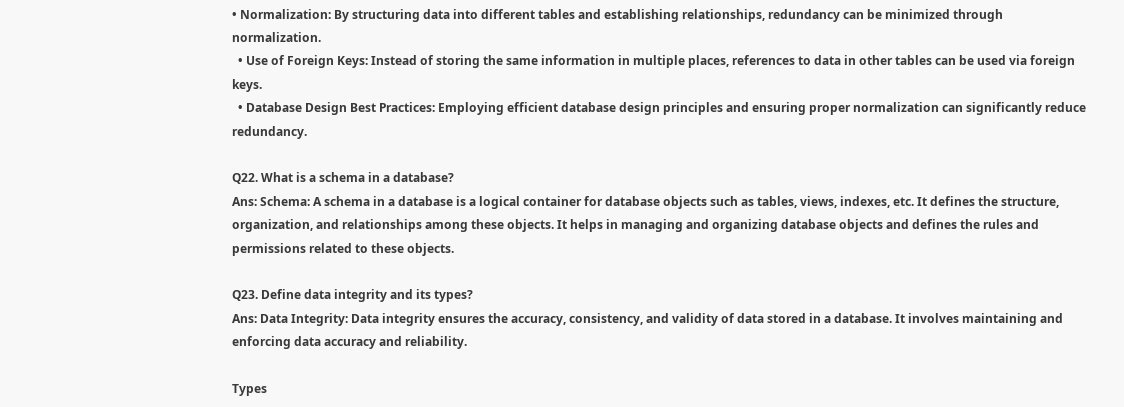• Normalization: By structuring data into different tables and establishing relationships, redundancy can be minimized through normalization.
  • Use of Foreign Keys: Instead of storing the same information in multiple places, references to data in other tables can be used via foreign keys.
  • Database Design Best Practices: Employing efficient database design principles and ensuring proper normalization can significantly reduce redundancy.

Q22. What is a schema in a database?
Ans: Schema: A schema in a database is a logical container for database objects such as tables, views, indexes, etc. It defines the structure, organization, and relationships among these objects. It helps in managing and organizing database objects and defines the rules and permissions related to these objects.

Q23. Define data integrity and its types?
Ans: Data Integrity: Data integrity ensures the accuracy, consistency, and validity of data stored in a database. It involves maintaining and enforcing data accuracy and reliability.

Types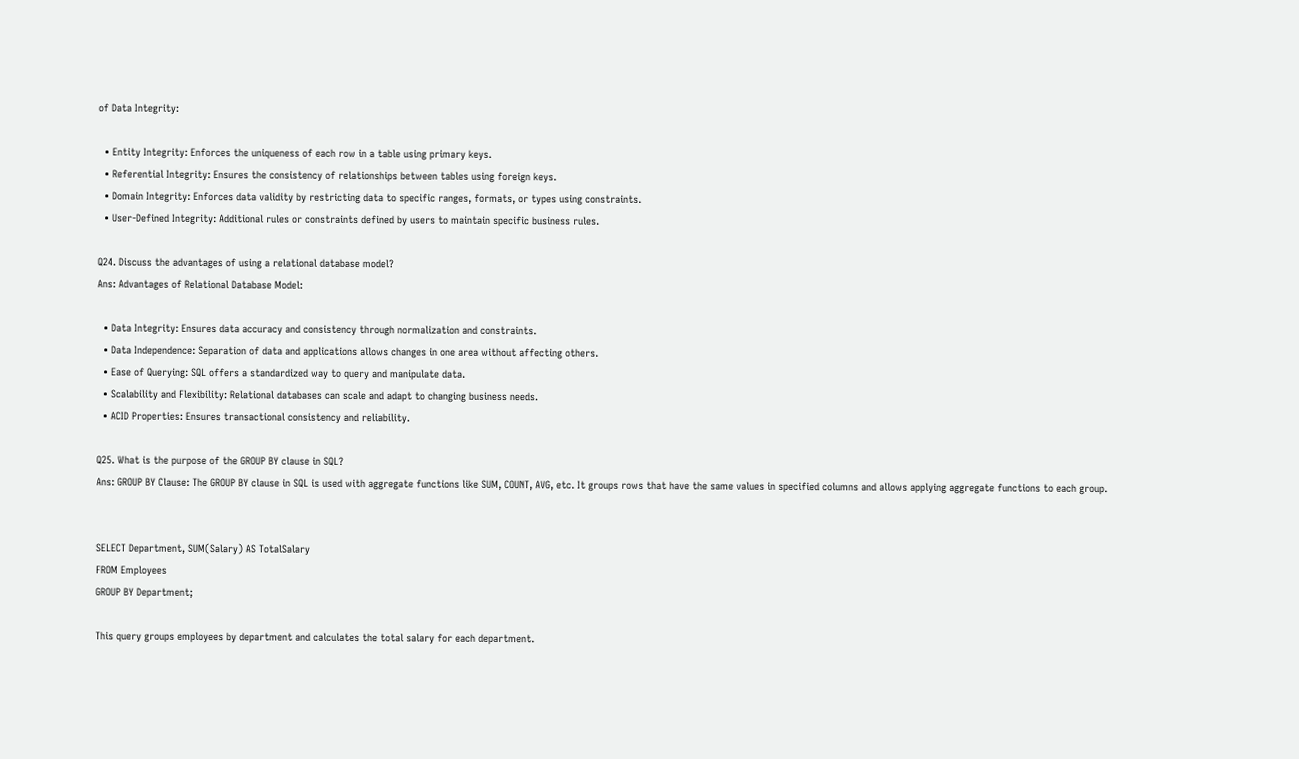of Data Integrity:

  • Entity Integrity: Enforces the uniqueness of each row in a table using primary keys.
  • Referential Integrity: Ensures the consistency of relationships between tables using foreign keys.
  • Domain Integrity: Enforces data validity by restricting data to specific ranges, formats, or types using constraints.
  • User-Defined Integrity: Additional rules or constraints defined by users to maintain specific business rules.

Q24. Discuss the advantages of using a relational database model?
Ans: Advantages of Relational Database Model:

  • Data Integrity: Ensures data accuracy and consistency through normalization and constraints.
  • Data Independence: Separation of data and applications allows changes in one area without affecting others.
  • Ease of Querying: SQL offers a standardized way to query and manipulate data.
  • Scalability and Flexibility: Relational databases can scale and adapt to changing business needs.
  • ACID Properties: Ensures transactional consistency and reliability.

Q25. What is the purpose of the GROUP BY clause in SQL?
Ans: GROUP BY Clause: The GROUP BY clause in SQL is used with aggregate functions like SUM, COUNT, AVG, etc. It groups rows that have the same values in specified columns and allows applying aggregate functions to each group.


SELECT Department, SUM(Salary) AS TotalSalary
FROM Employees
GROUP BY Department;

This query groups employees by department and calculates the total salary for each department.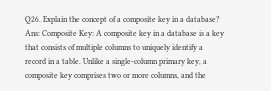Q26. Explain the concept of a composite key in a database?
Ans: Composite Key: A composite key in a database is a key that consists of multiple columns to uniquely identify a record in a table. Unlike a single-column primary key, a composite key comprises two or more columns, and the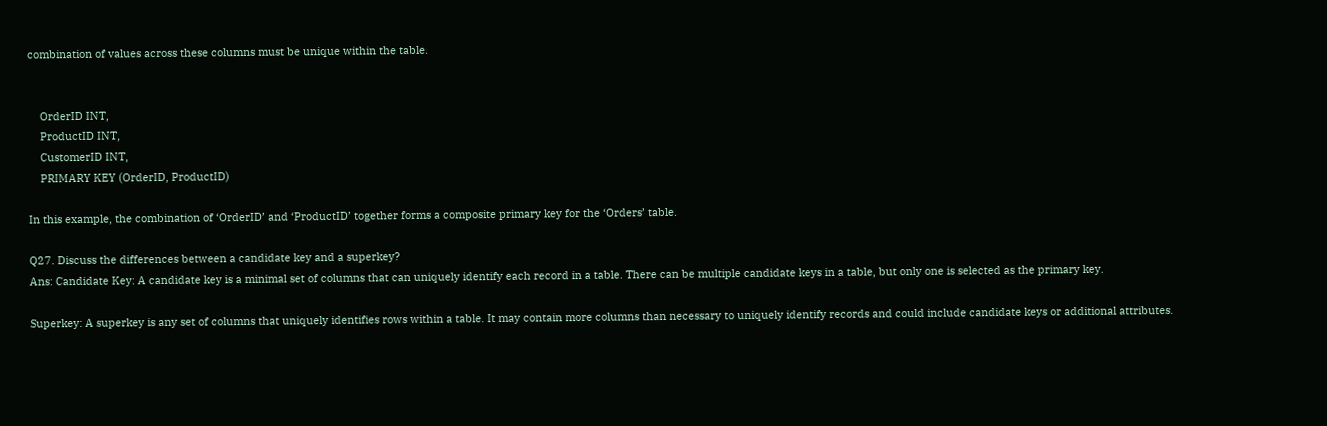combination of values across these columns must be unique within the table.


    OrderID INT,
    ProductID INT,
    CustomerID INT,
    PRIMARY KEY (OrderID, ProductID)

In this example, the combination of ‘OrderID’ and ‘ProductID’ together forms a composite primary key for the ‘Orders’ table.

Q27. Discuss the differences between a candidate key and a superkey?
Ans: Candidate Key: A candidate key is a minimal set of columns that can uniquely identify each record in a table. There can be multiple candidate keys in a table, but only one is selected as the primary key.

Superkey: A superkey is any set of columns that uniquely identifies rows within a table. It may contain more columns than necessary to uniquely identify records and could include candidate keys or additional attributes.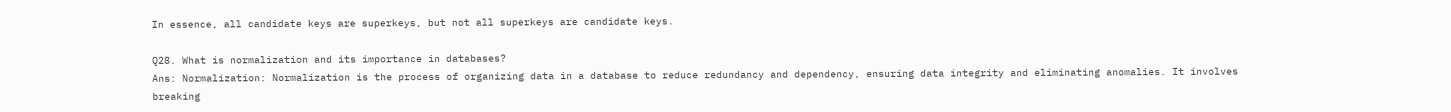In essence, all candidate keys are superkeys, but not all superkeys are candidate keys.

Q28. What is normalization and its importance in databases?
Ans: Normalization: Normalization is the process of organizing data in a database to reduce redundancy and dependency, ensuring data integrity and eliminating anomalies. It involves breaking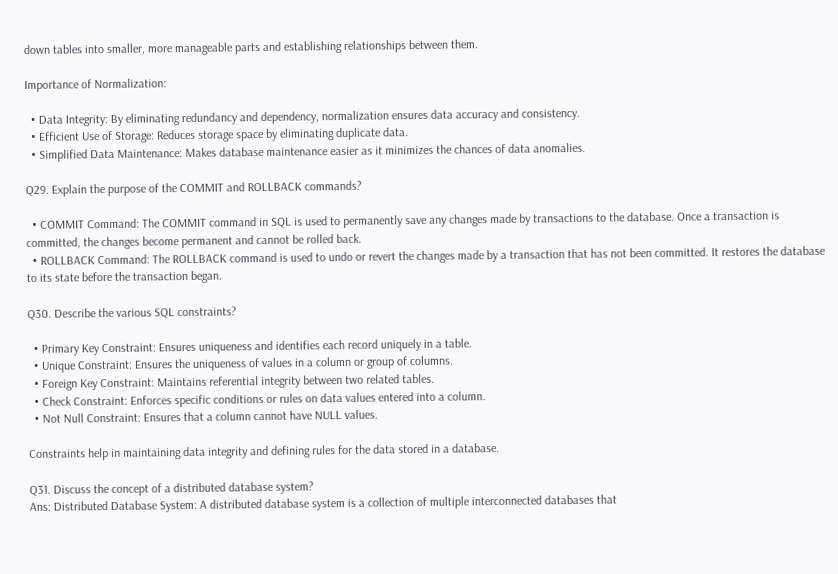down tables into smaller, more manageable parts and establishing relationships between them.

Importance of Normalization:

  • Data Integrity: By eliminating redundancy and dependency, normalization ensures data accuracy and consistency.
  • Efficient Use of Storage: Reduces storage space by eliminating duplicate data.
  • Simplified Data Maintenance: Makes database maintenance easier as it minimizes the chances of data anomalies.

Q29. Explain the purpose of the COMMIT and ROLLBACK commands?

  • COMMIT Command: The COMMIT command in SQL is used to permanently save any changes made by transactions to the database. Once a transaction is committed, the changes become permanent and cannot be rolled back.
  • ROLLBACK Command: The ROLLBACK command is used to undo or revert the changes made by a transaction that has not been committed. It restores the database to its state before the transaction began.

Q30. Describe the various SQL constraints?

  • Primary Key Constraint: Ensures uniqueness and identifies each record uniquely in a table.
  • Unique Constraint: Ensures the uniqueness of values in a column or group of columns.
  • Foreign Key Constraint: Maintains referential integrity between two related tables.
  • Check Constraint: Enforces specific conditions or rules on data values entered into a column.
  • Not Null Constraint: Ensures that a column cannot have NULL values.

Constraints help in maintaining data integrity and defining rules for the data stored in a database.

Q31. Discuss the concept of a distributed database system?
Ans: Distributed Database System: A distributed database system is a collection of multiple interconnected databases that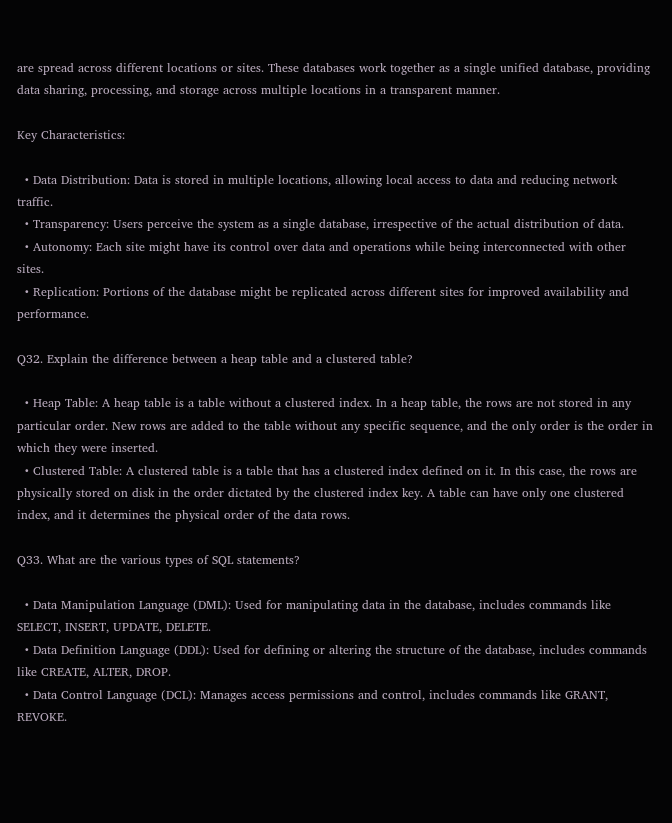are spread across different locations or sites. These databases work together as a single unified database, providing data sharing, processing, and storage across multiple locations in a transparent manner.

Key Characteristics:

  • Data Distribution: Data is stored in multiple locations, allowing local access to data and reducing network traffic.
  • Transparency: Users perceive the system as a single database, irrespective of the actual distribution of data.
  • Autonomy: Each site might have its control over data and operations while being interconnected with other sites.
  • Replication: Portions of the database might be replicated across different sites for improved availability and performance.

Q32. Explain the difference between a heap table and a clustered table?

  • Heap Table: A heap table is a table without a clustered index. In a heap table, the rows are not stored in any particular order. New rows are added to the table without any specific sequence, and the only order is the order in which they were inserted.
  • Clustered Table: A clustered table is a table that has a clustered index defined on it. In this case, the rows are physically stored on disk in the order dictated by the clustered index key. A table can have only one clustered index, and it determines the physical order of the data rows.

Q33. What are the various types of SQL statements?

  • Data Manipulation Language (DML): Used for manipulating data in the database, includes commands like SELECT, INSERT, UPDATE, DELETE.
  • Data Definition Language (DDL): Used for defining or altering the structure of the database, includes commands like CREATE, ALTER, DROP.
  • Data Control Language (DCL): Manages access permissions and control, includes commands like GRANT, REVOKE.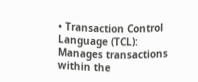• Transaction Control Language (TCL): Manages transactions within the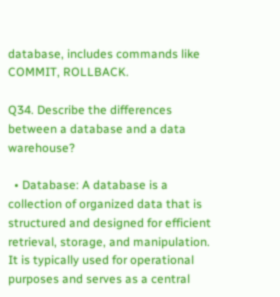database, includes commands like COMMIT, ROLLBACK.

Q34. Describe the differences between a database and a data warehouse?

  • Database: A database is a collection of organized data that is structured and designed for efficient retrieval, storage, and manipulation. It is typically used for operational purposes and serves as a central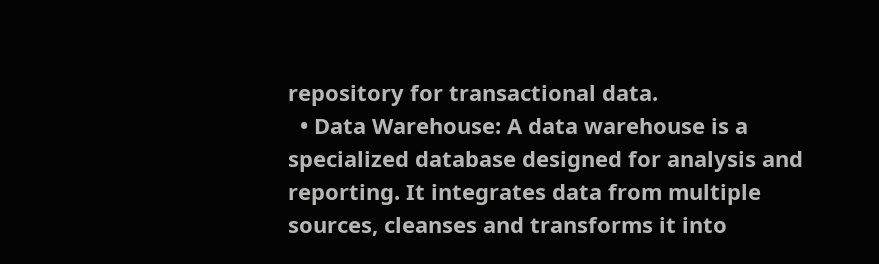repository for transactional data.
  • Data Warehouse: A data warehouse is a specialized database designed for analysis and reporting. It integrates data from multiple sources, cleanses and transforms it into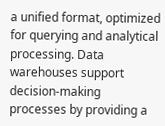a unified format, optimized for querying and analytical processing. Data warehouses support decision-making processes by providing a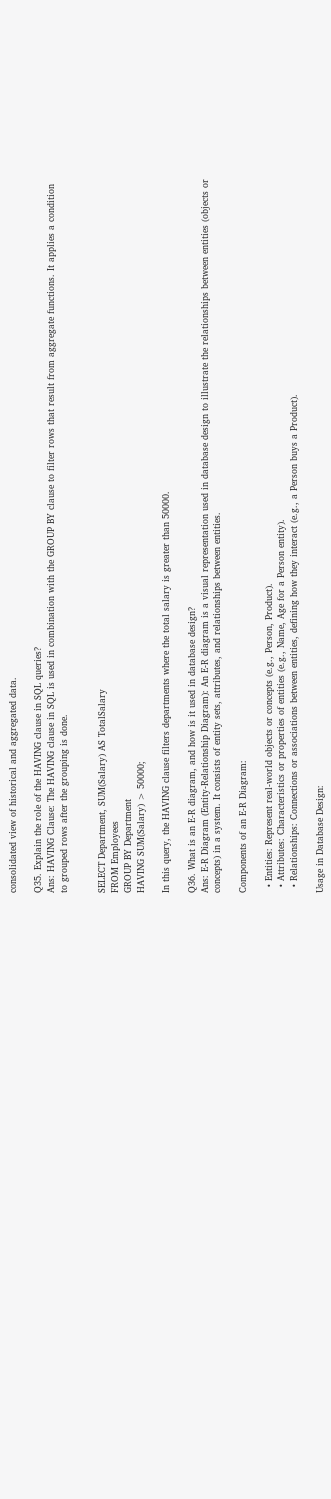consolidated view of historical and aggregated data.

Q35. Explain the role of the HAVING clause in SQL queries?
Ans: HAVING Clause: The HAVING clause in SQL is used in combination with the GROUP BY clause to filter rows that result from aggregate functions. It applies a condition to grouped rows after the grouping is done.


SELECT Department, SUM(Salary) AS TotalSalary
FROM Employees
GROUP BY Department
HAVING SUM(Salary) > 50000;

In this query, the HAVING clause filters departments where the total salary is greater than 50000.

Q36. What is an E-R diagram, and how is it used in database design?
Ans: E-R Diagram (Entity-Relationship Diagram): An E-R diagram is a visual representation used in database design to illustrate the relationships between entities (objects or concepts) in a system. It consists of entity sets, attributes, and relationships between entities.

Components of an E-R Diagram:

  • Entities: Represent real-world objects or concepts (e.g., Person, Product).
  • Attributes: Characteristics or properties of entities (e.g., Name, Age for a Person entity).
  • Relationships: Connections or associations between entities, defining how they interact (e.g., a Person buys a Product).

Usage in Database Design: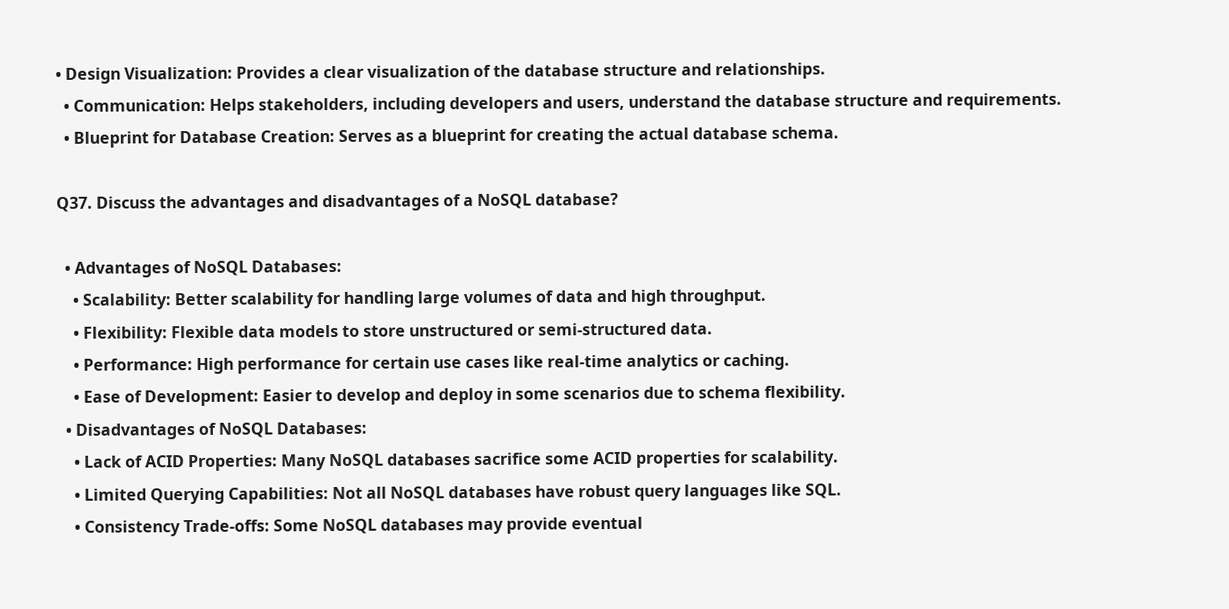• Design Visualization: Provides a clear visualization of the database structure and relationships.
  • Communication: Helps stakeholders, including developers and users, understand the database structure and requirements.
  • Blueprint for Database Creation: Serves as a blueprint for creating the actual database schema.

Q37. Discuss the advantages and disadvantages of a NoSQL database?

  • Advantages of NoSQL Databases:
    • Scalability: Better scalability for handling large volumes of data and high throughput.
    • Flexibility: Flexible data models to store unstructured or semi-structured data.
    • Performance: High performance for certain use cases like real-time analytics or caching.
    • Ease of Development: Easier to develop and deploy in some scenarios due to schema flexibility.
  • Disadvantages of NoSQL Databases:
    • Lack of ACID Properties: Many NoSQL databases sacrifice some ACID properties for scalability.
    • Limited Querying Capabilities: Not all NoSQL databases have robust query languages like SQL.
    • Consistency Trade-offs: Some NoSQL databases may provide eventual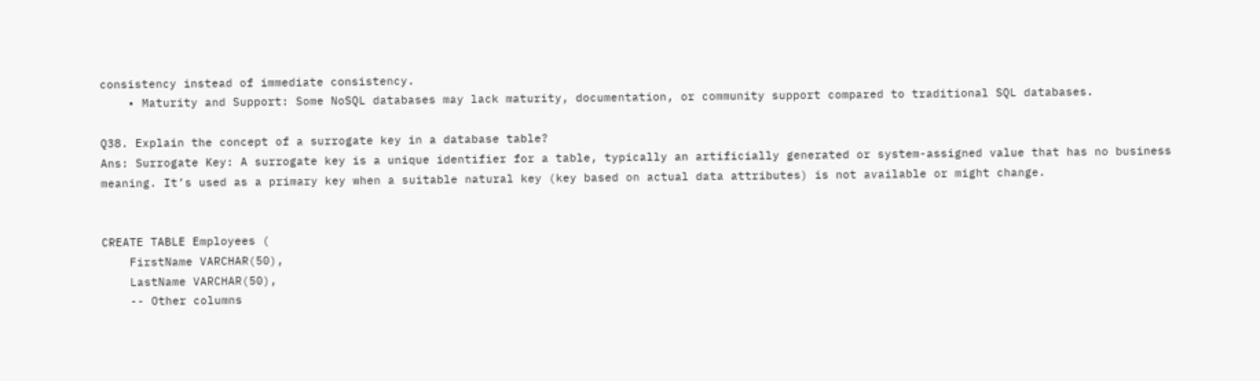consistency instead of immediate consistency.
    • Maturity and Support: Some NoSQL databases may lack maturity, documentation, or community support compared to traditional SQL databases.

Q38. Explain the concept of a surrogate key in a database table?
Ans: Surrogate Key: A surrogate key is a unique identifier for a table, typically an artificially generated or system-assigned value that has no business meaning. It’s used as a primary key when a suitable natural key (key based on actual data attributes) is not available or might change.


CREATE TABLE Employees (
    FirstName VARCHAR(50),
    LastName VARCHAR(50),
    -- Other columns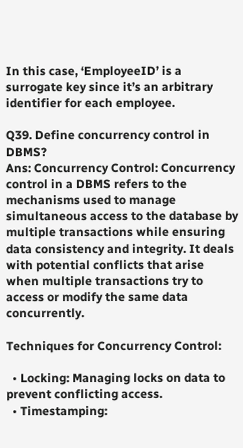In this case, ‘EmployeeID’ is a surrogate key since it’s an arbitrary identifier for each employee.

Q39. Define concurrency control in DBMS?
Ans: Concurrency Control: Concurrency control in a DBMS refers to the mechanisms used to manage simultaneous access to the database by multiple transactions while ensuring data consistency and integrity. It deals with potential conflicts that arise when multiple transactions try to access or modify the same data concurrently.

Techniques for Concurrency Control:

  • Locking: Managing locks on data to prevent conflicting access.
  • Timestamping: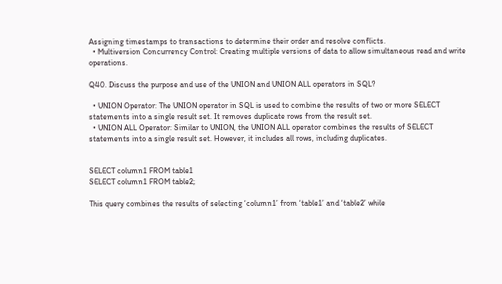Assigning timestamps to transactions to determine their order and resolve conflicts.
  • Multiversion Concurrency Control: Creating multiple versions of data to allow simultaneous read and write operations.

Q40. Discuss the purpose and use of the UNION and UNION ALL operators in SQL?

  • UNION Operator: The UNION operator in SQL is used to combine the results of two or more SELECT statements into a single result set. It removes duplicate rows from the result set.
  • UNION ALL Operator: Similar to UNION, the UNION ALL operator combines the results of SELECT statements into a single result set. However, it includes all rows, including duplicates.


SELECT column1 FROM table1
SELECT column1 FROM table2;

This query combines the results of selecting ‘column1’ from ‘table1’ and ‘table2’ while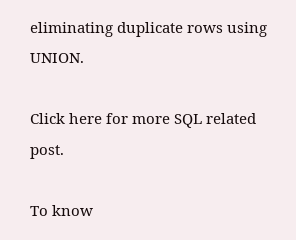eliminating duplicate rows using UNION.

Click here for more SQL related post.

To know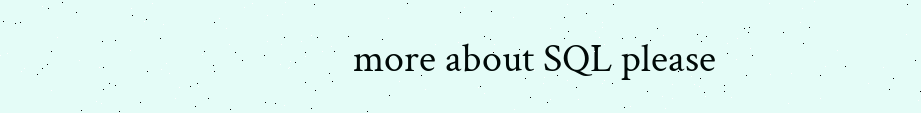more about SQL please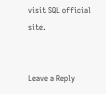visit SQL official site.


Leave a Reply